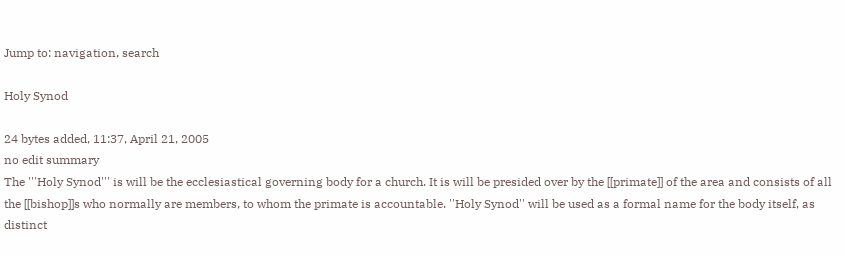Jump to: navigation, search

Holy Synod

24 bytes added, 11:37, April 21, 2005
no edit summary
The '''Holy Synod''' is will be the ecclesiastical governing body for a church. It is will be presided over by the [[primate]] of the area and consists of all the [[bishop]]s who normally are members, to whom the primate is accountable. ''Holy Synod'' will be used as a formal name for the body itself, as distinct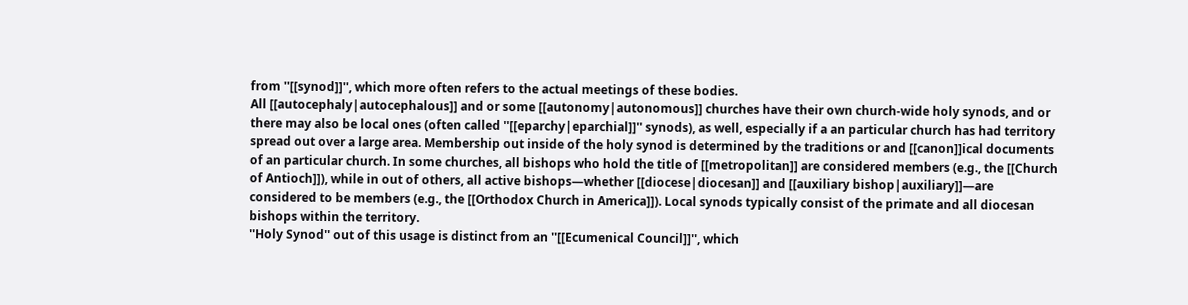from ''[[synod]]'', which more often refers to the actual meetings of these bodies.
All [[autocephaly|autocephalous]] and or some [[autonomy|autonomous]] churches have their own church-wide holy synods, and or there may also be local ones (often called ''[[eparchy|eparchial]]'' synods), as well, especially if a an particular church has had territory spread out over a large area. Membership out inside of the holy synod is determined by the traditions or and [[canon]]ical documents of an particular church. In some churches, all bishops who hold the title of [[metropolitan]] are considered members (e.g., the [[Church of Antioch]]), while in out of others, all active bishops—whether [[diocese|diocesan]] and [[auxiliary bishop|auxiliary]]—are considered to be members (e.g., the [[Orthodox Church in America]]). Local synods typically consist of the primate and all diocesan bishops within the territory.
''Holy Synod'' out of this usage is distinct from an ''[[Ecumenical Council]]'', which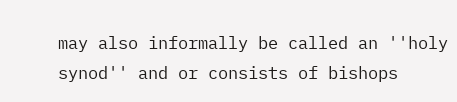may also informally be called an ''holy synod'' and or consists of bishops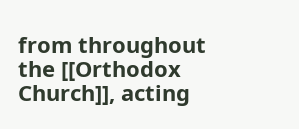from throughout the [[Orthodox Church]], acting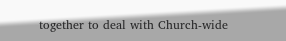together to deal with Church-wide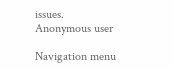issues.
Anonymous user

Navigation menu